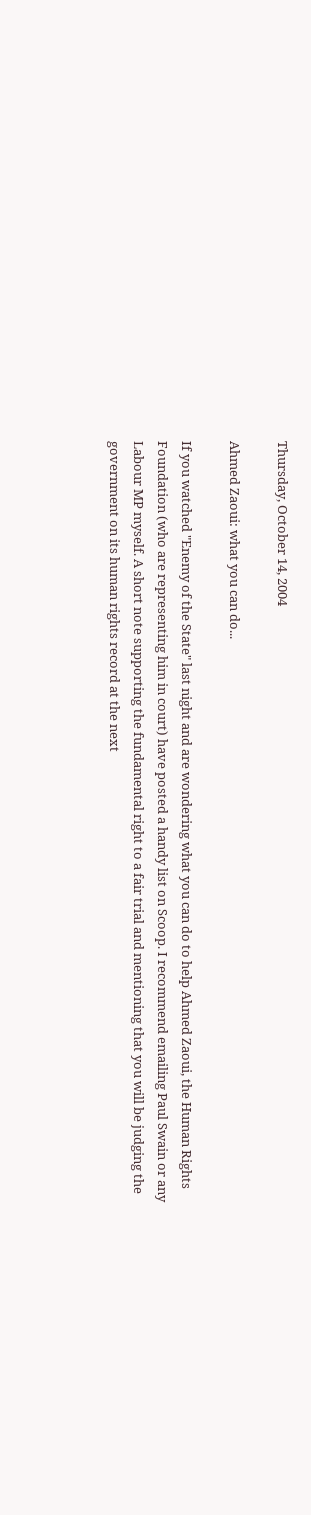Thursday, October 14, 2004

Ahmed Zaoui: what you can do...

If you watched "Enemy of the State" last night and are wondering what you can do to help Ahmed Zaoui, the Human Rights Foundation (who are representing him in court) have posted a handy list on Scoop. I recommend emailing Paul Swain or any Labour MP myself. A short note supporting the fundamental right to a fair trial and mentioning that you will be judging the government on its human rights record at the next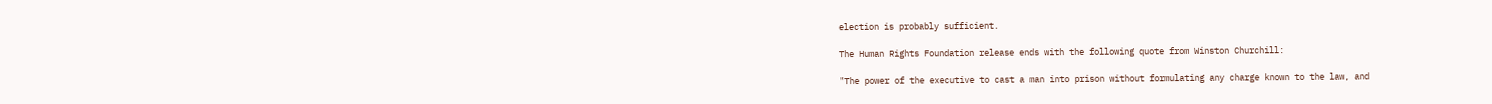election is probably sufficient.

The Human Rights Foundation release ends with the following quote from Winston Churchill:

"The power of the executive to cast a man into prison without formulating any charge known to the law, and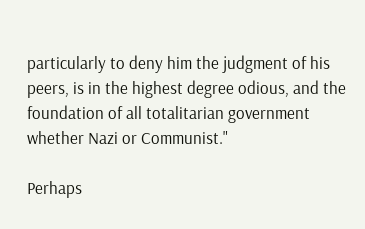particularly to deny him the judgment of his peers, is in the highest degree odious, and the foundation of all totalitarian government whether Nazi or Communist."

Perhaps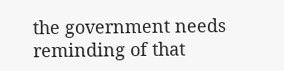the government needs reminding of that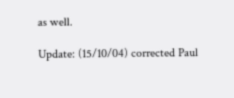as well.

Update: (15/10/04) corrected Paul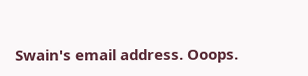Swain's email address. Ooops.